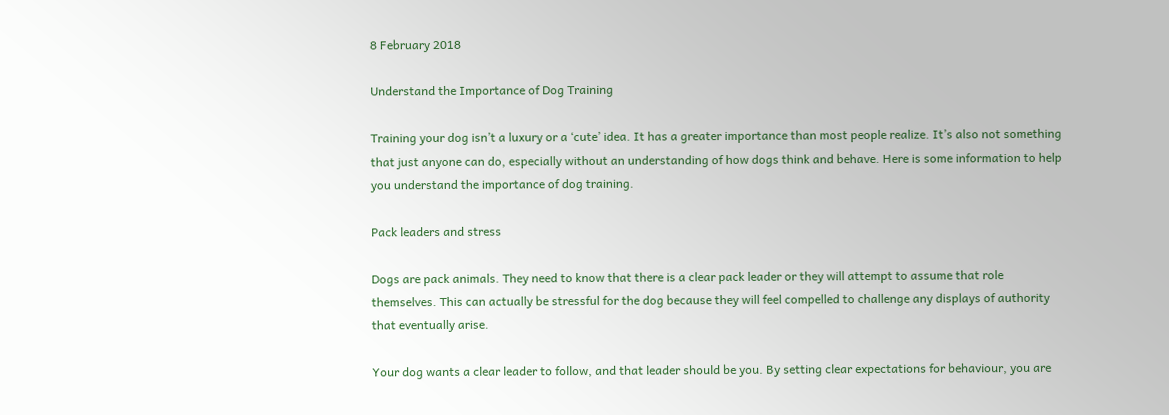8 February 2018

Understand the Importance of Dog Training

Training your dog isn’t a luxury or a ‘cute’ idea. It has a greater importance than most people realize. It’s also not something that just anyone can do, especially without an understanding of how dogs think and behave. Here is some information to help you understand the importance of dog training.

Pack leaders and stress

Dogs are pack animals. They need to know that there is a clear pack leader or they will attempt to assume that role themselves. This can actually be stressful for the dog because they will feel compelled to challenge any displays of authority that eventually arise.

Your dog wants a clear leader to follow, and that leader should be you. By setting clear expectations for behaviour, you are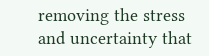removing the stress and uncertainty that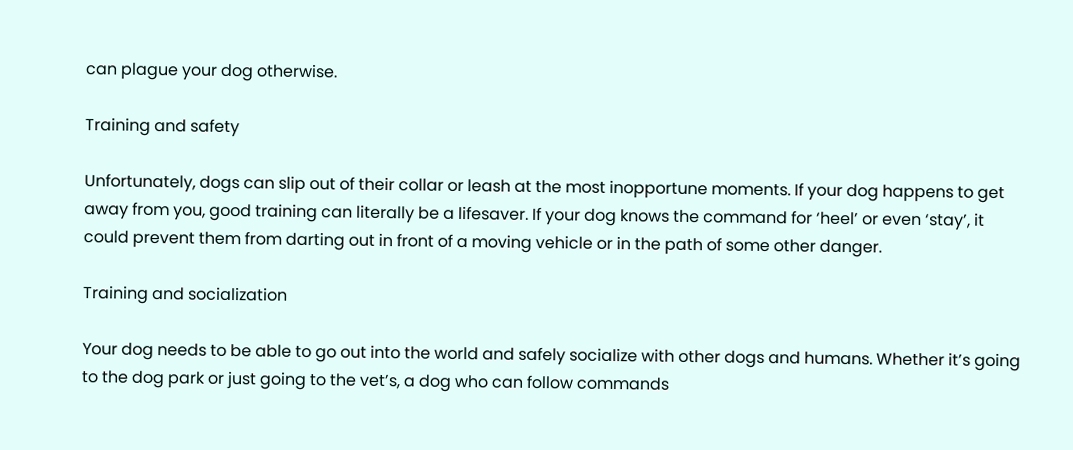can plague your dog otherwise.

Training and safety

Unfortunately, dogs can slip out of their collar or leash at the most inopportune moments. If your dog happens to get away from you, good training can literally be a lifesaver. If your dog knows the command for ‘heel’ or even ‘stay’, it could prevent them from darting out in front of a moving vehicle or in the path of some other danger.

Training and socialization

Your dog needs to be able to go out into the world and safely socialize with other dogs and humans. Whether it’s going to the dog park or just going to the vet’s, a dog who can follow commands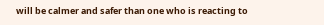will be calmer and safer than one who is reacting to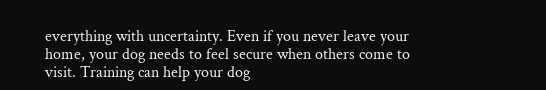everything with uncertainty. Even if you never leave your home, your dog needs to feel secure when others come to visit. Training can help your dog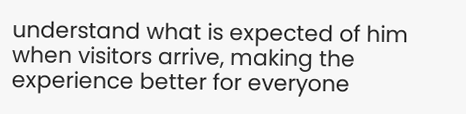understand what is expected of him when visitors arrive, making the experience better for everyone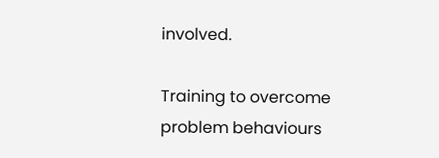involved.

Training to overcome problem behaviours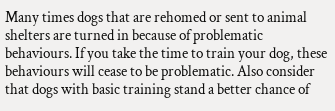Many times dogs that are rehomed or sent to animal shelters are turned in because of problematic behaviours. If you take the time to train your dog, these behaviours will cease to be problematic. Also consider that dogs with basic training stand a better chance of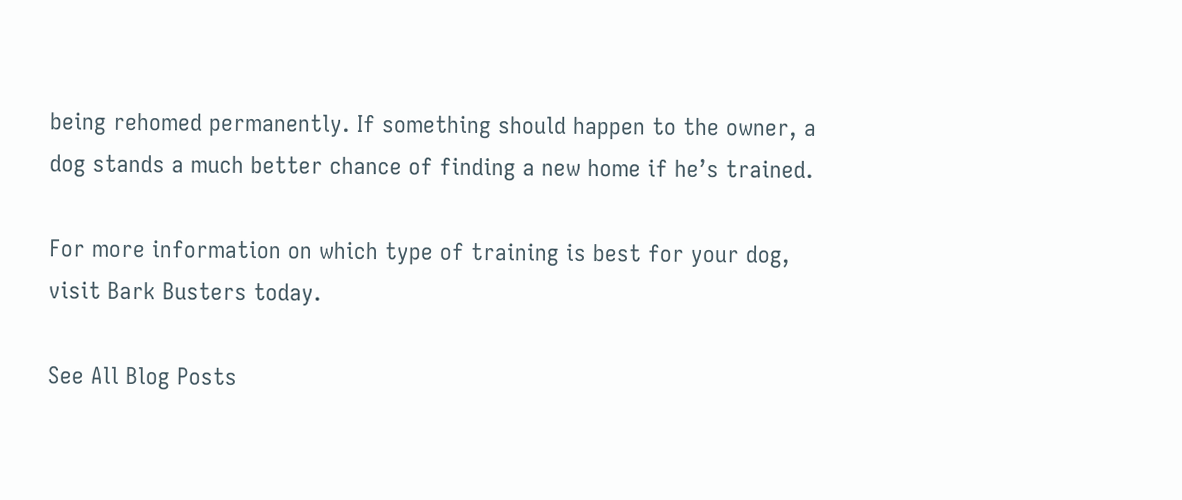being rehomed permanently. If something should happen to the owner, a dog stands a much better chance of finding a new home if he’s trained.

For more information on which type of training is best for your dog, visit Bark Busters today.

See All Blog Posts